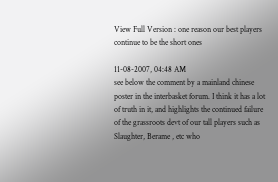View Full Version : one reason our best players continue to be the short ones

11-08-2007, 04:48 AM
see below the comment by a mainland chinese poster in the interbasket forum. I think it has a lot of truth in it, and highlights the continued failure of the grassroots devt of our tall players such as Slaughter, Berame , etc who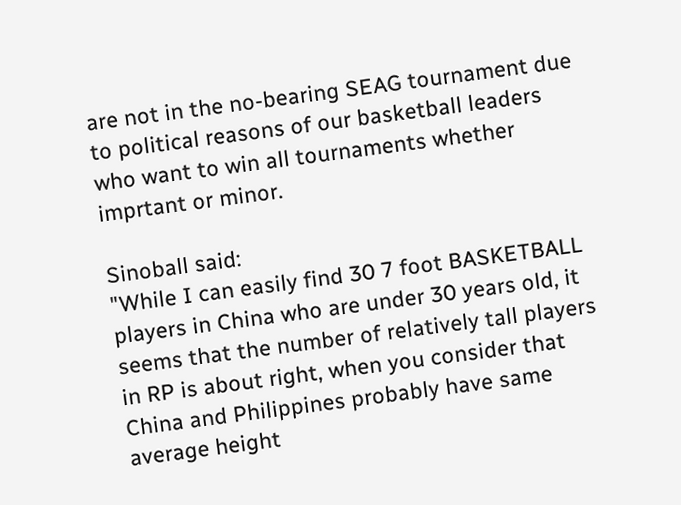are not in the no-bearing SEAG tournament due to political reasons of our basketball leaders who want to win all tournaments whether imprtant or minor.

Sinoball said:
"While I can easily find 30 7 foot BASKETBALL players in China who are under 30 years old, it seems that the number of relatively tall players in RP is about right, when you consider that China and Philippines probably have same average height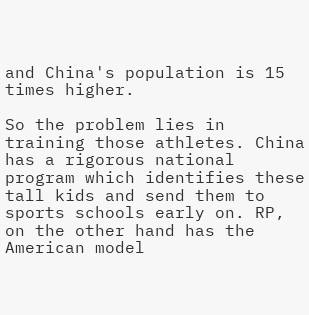and China's population is 15 times higher.

So the problem lies in training those athletes. China has a rigorous national program which identifies these tall kids and send them to sports schools early on. RP, on the other hand has the American model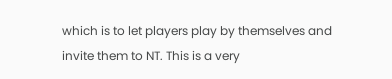which is to let players play by themselves and invite them to NT. This is a very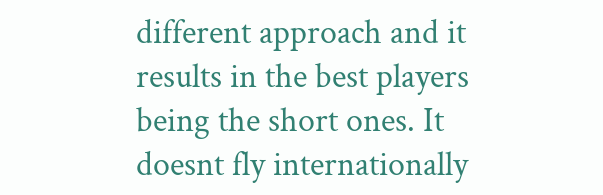different approach and it results in the best players being the short ones. It doesnt fly internationally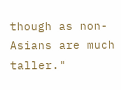though as non-Asians are much taller."